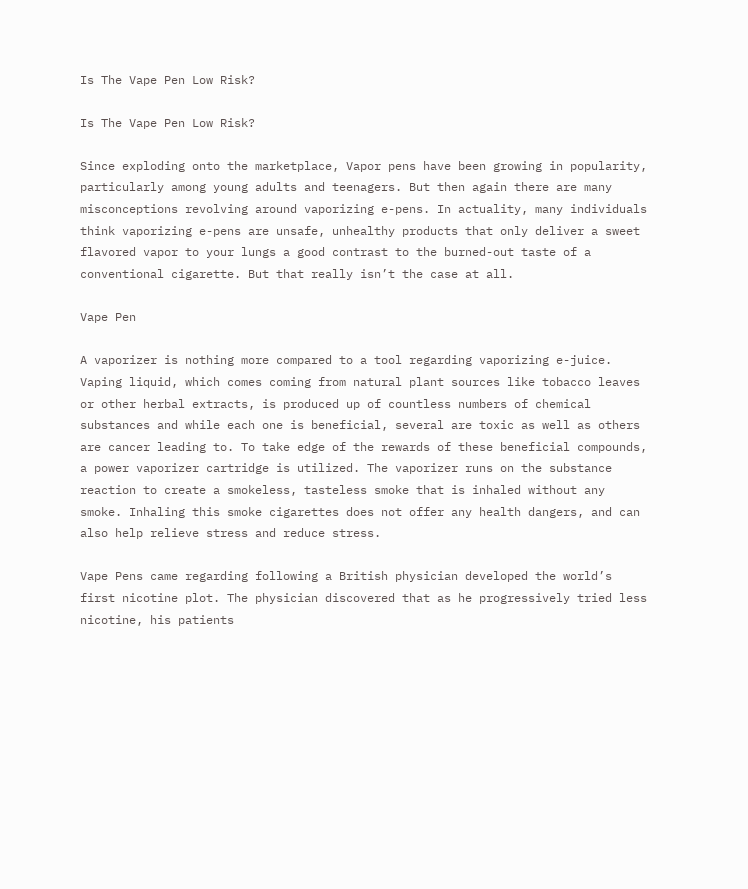Is The Vape Pen Low Risk?

Is The Vape Pen Low Risk?

Since exploding onto the marketplace, Vapor pens have been growing in popularity, particularly among young adults and teenagers. But then again there are many misconceptions revolving around vaporizing e-pens. In actuality, many individuals think vaporizing e-pens are unsafe, unhealthy products that only deliver a sweet flavored vapor to your lungs a good contrast to the burned-out taste of a conventional cigarette. But that really isn’t the case at all.

Vape Pen

A vaporizer is nothing more compared to a tool regarding vaporizing e-juice. Vaping liquid, which comes coming from natural plant sources like tobacco leaves or other herbal extracts, is produced up of countless numbers of chemical substances and while each one is beneficial, several are toxic as well as others are cancer leading to. To take edge of the rewards of these beneficial compounds, a power vaporizer cartridge is utilized. The vaporizer runs on the substance reaction to create a smokeless, tasteless smoke that is inhaled without any smoke. Inhaling this smoke cigarettes does not offer any health dangers, and can also help relieve stress and reduce stress.

Vape Pens came regarding following a British physician developed the world’s first nicotine plot. The physician discovered that as he progressively tried less nicotine, his patients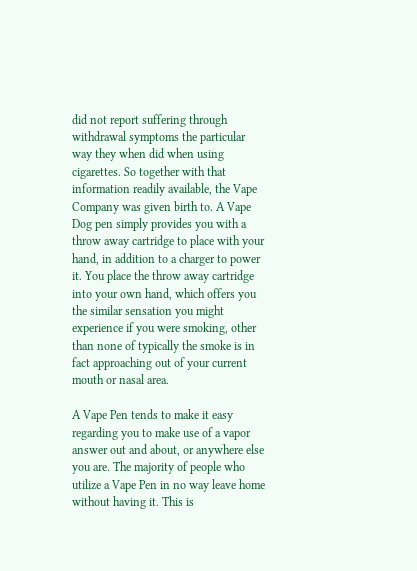did not report suffering through withdrawal symptoms the particular way they when did when using cigarettes. So together with that information readily available, the Vape Company was given birth to. A Vape Dog pen simply provides you with a throw away cartridge to place with your hand, in addition to a charger to power it. You place the throw away cartridge into your own hand, which offers you the similar sensation you might experience if you were smoking, other than none of typically the smoke is in fact approaching out of your current mouth or nasal area.

A Vape Pen tends to make it easy regarding you to make use of a vapor answer out and about, or anywhere else you are. The majority of people who utilize a Vape Pen in no way leave home without having it. This is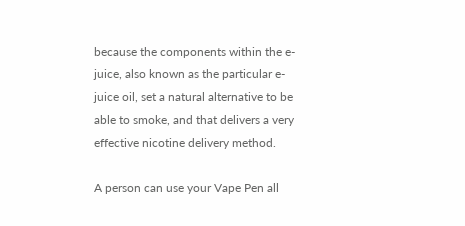because the components within the e-juice, also known as the particular e-juice oil, set a natural alternative to be able to smoke, and that delivers a very effective nicotine delivery method.

A person can use your Vape Pen all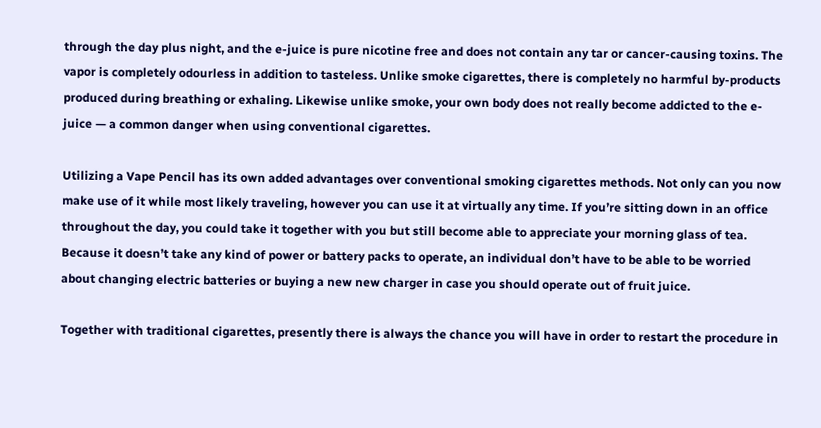through the day plus night, and the e-juice is pure nicotine free and does not contain any tar or cancer-causing toxins. The vapor is completely odourless in addition to tasteless. Unlike smoke cigarettes, there is completely no harmful by-products produced during breathing or exhaling. Likewise unlike smoke, your own body does not really become addicted to the e-juice — a common danger when using conventional cigarettes.

Utilizing a Vape Pencil has its own added advantages over conventional smoking cigarettes methods. Not only can you now make use of it while most likely traveling, however you can use it at virtually any time. If you’re sitting down in an office throughout the day, you could take it together with you but still become able to appreciate your morning glass of tea. Because it doesn’t take any kind of power or battery packs to operate, an individual don’t have to be able to be worried about changing electric batteries or buying a new new charger in case you should operate out of fruit juice.

Together with traditional cigarettes, presently there is always the chance you will have in order to restart the procedure in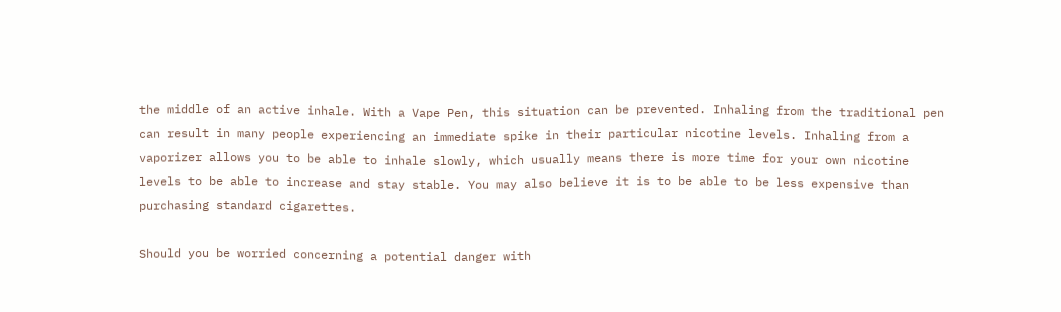the middle of an active inhale. With a Vape Pen, this situation can be prevented. Inhaling from the traditional pen can result in many people experiencing an immediate spike in their particular nicotine levels. Inhaling from a vaporizer allows you to be able to inhale slowly, which usually means there is more time for your own nicotine levels to be able to increase and stay stable. You may also believe it is to be able to be less expensive than purchasing standard cigarettes.

Should you be worried concerning a potential danger with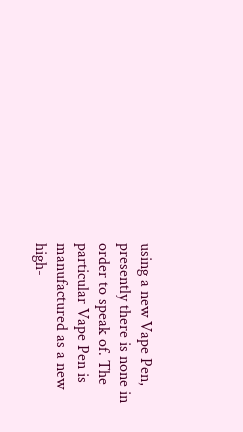using a new Vape Pen, presently there is none in order to speak of. The particular Vape Pen is manufactured as a new high-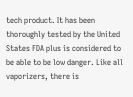tech product. It has been thoroughly tested by the United States FDA plus is considered to be able to be low danger. Like all vaporizers, there is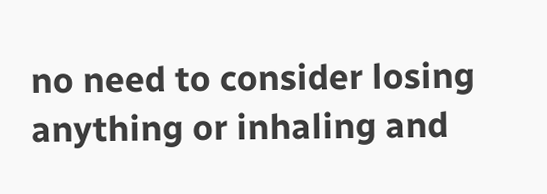no need to consider losing anything or inhaling and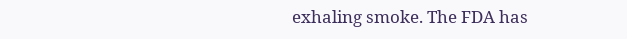exhaling smoke. The FDA has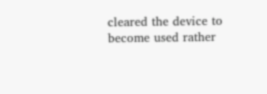cleared the device to become used rather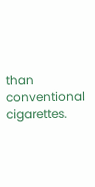than conventional cigarettes.